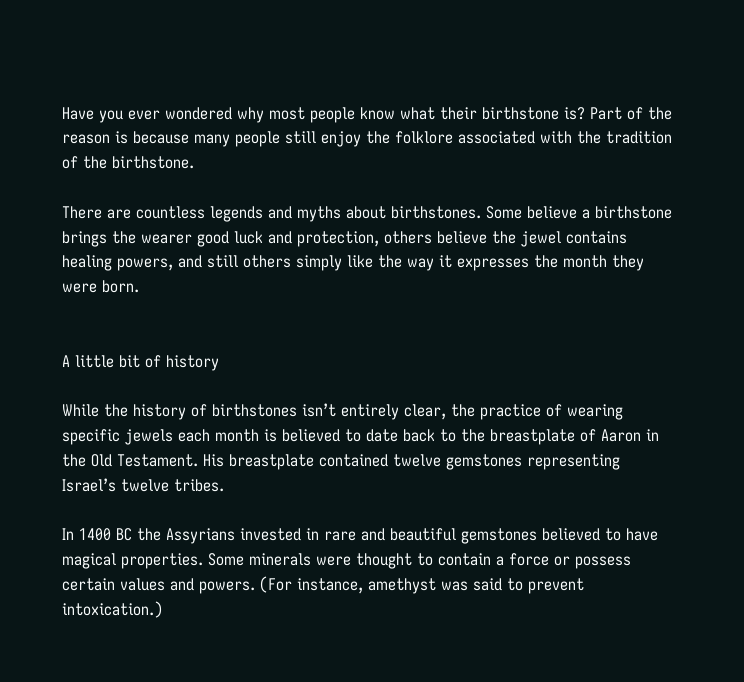Have you ever wondered why most people know what their birthstone is? Part of the reason is because many people still enjoy the folklore associated with the tradition of the birthstone.

There are countless legends and myths about birthstones. Some believe a birthstone brings the wearer good luck and protection, others believe the jewel contains healing powers, and still others simply like the way it expresses the month they were born.


A little bit of history

While the history of birthstones isn’t entirely clear, the practice of wearing specific jewels each month is believed to date back to the breastplate of Aaron in the Old Testament. His breastplate contained twelve gemstones representing Israel’s twelve tribes.

In 1400 BC the Assyrians invested in rare and beautiful gemstones believed to have magical properties. Some minerals were thought to contain a force or possess certain values and powers. (For instance, amethyst was said to prevent intoxication.)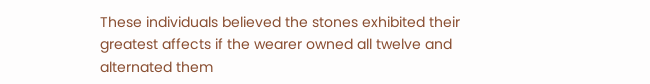These individuals believed the stones exhibited their greatest affects if the wearer owned all twelve and alternated them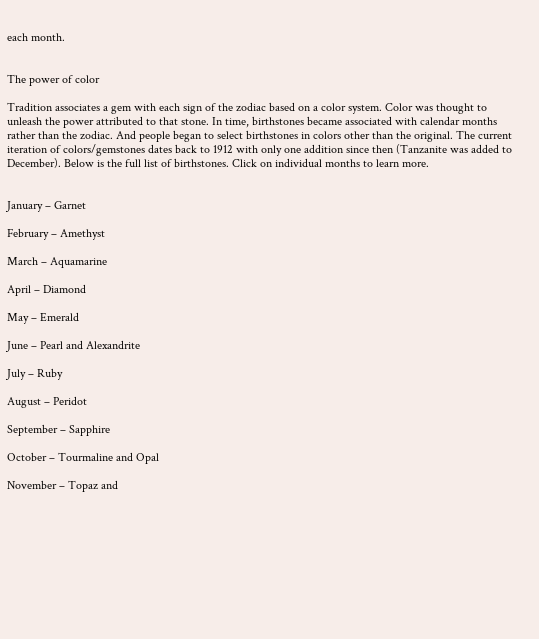each month.


The power of color

Tradition associates a gem with each sign of the zodiac based on a color system. Color was thought to unleash the power attributed to that stone. In time, birthstones became associated with calendar months rather than the zodiac. And people began to select birthstones in colors other than the original. The current iteration of colors/gemstones dates back to 1912 with only one addition since then (Tanzanite was added to December). Below is the full list of birthstones. Click on individual months to learn more.


January – Garnet

February – Amethyst

March – Aquamarine

April – Diamond

May – Emerald

June – Pearl and Alexandrite

July – Ruby

August – Peridot

September – Sapphire

October – Tourmaline and Opal

November – Topaz and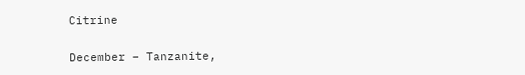Citrine

December – Tanzanite,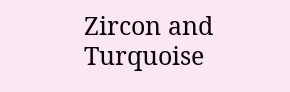Zircon and Turquoise